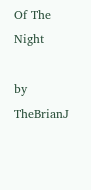Of The Night

by TheBrianJ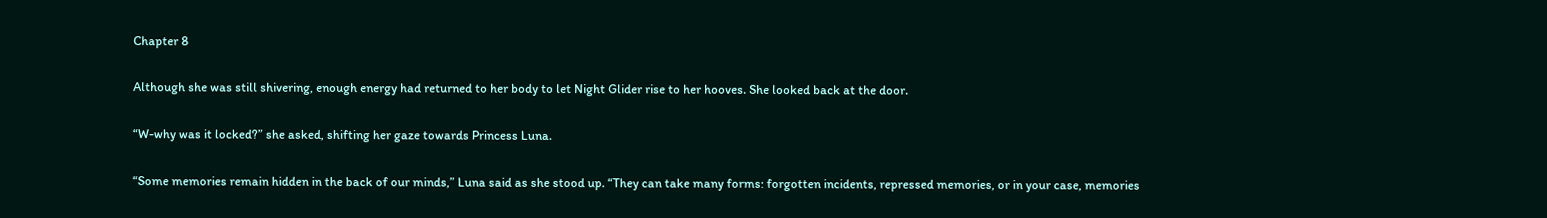Chapter 8

Although she was still shivering, enough energy had returned to her body to let Night Glider rise to her hooves. She looked back at the door.

“W-why was it locked?” she asked, shifting her gaze towards Princess Luna.

“Some memories remain hidden in the back of our minds,” Luna said as she stood up. “They can take many forms: forgotten incidents, repressed memories, or in your case, memories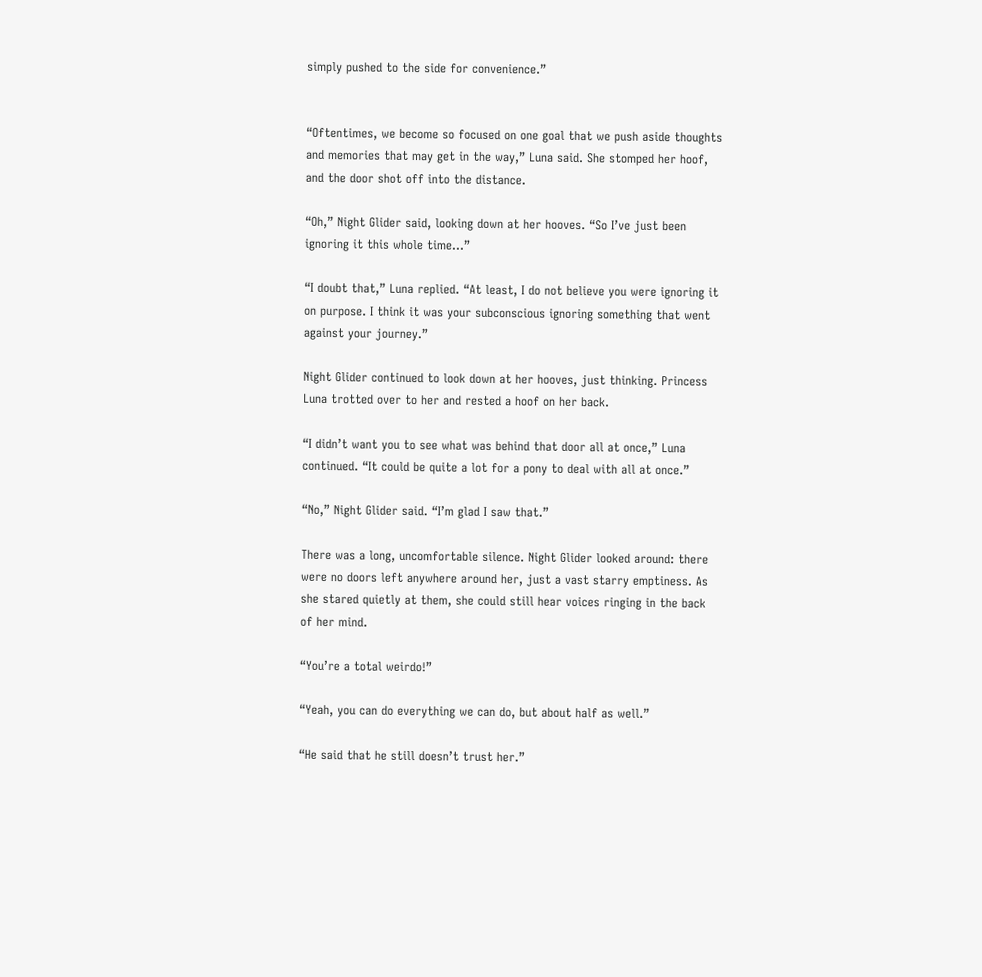simply pushed to the side for convenience.”


“Oftentimes, we become so focused on one goal that we push aside thoughts and memories that may get in the way,” Luna said. She stomped her hoof, and the door shot off into the distance.

“Oh,” Night Glider said, looking down at her hooves. “So I’ve just been ignoring it this whole time…”

“I doubt that,” Luna replied. “At least, I do not believe you were ignoring it on purpose. I think it was your subconscious ignoring something that went against your journey.”

Night Glider continued to look down at her hooves, just thinking. Princess Luna trotted over to her and rested a hoof on her back.

“I didn’t want you to see what was behind that door all at once,” Luna continued. “It could be quite a lot for a pony to deal with all at once.”

“No,” Night Glider said. “I’m glad I saw that.”

There was a long, uncomfortable silence. Night Glider looked around: there were no doors left anywhere around her, just a vast starry emptiness. As she stared quietly at them, she could still hear voices ringing in the back of her mind.

“You’re a total weirdo!”

“Yeah, you can do everything we can do, but about half as well.”

“He said that he still doesn’t trust her.”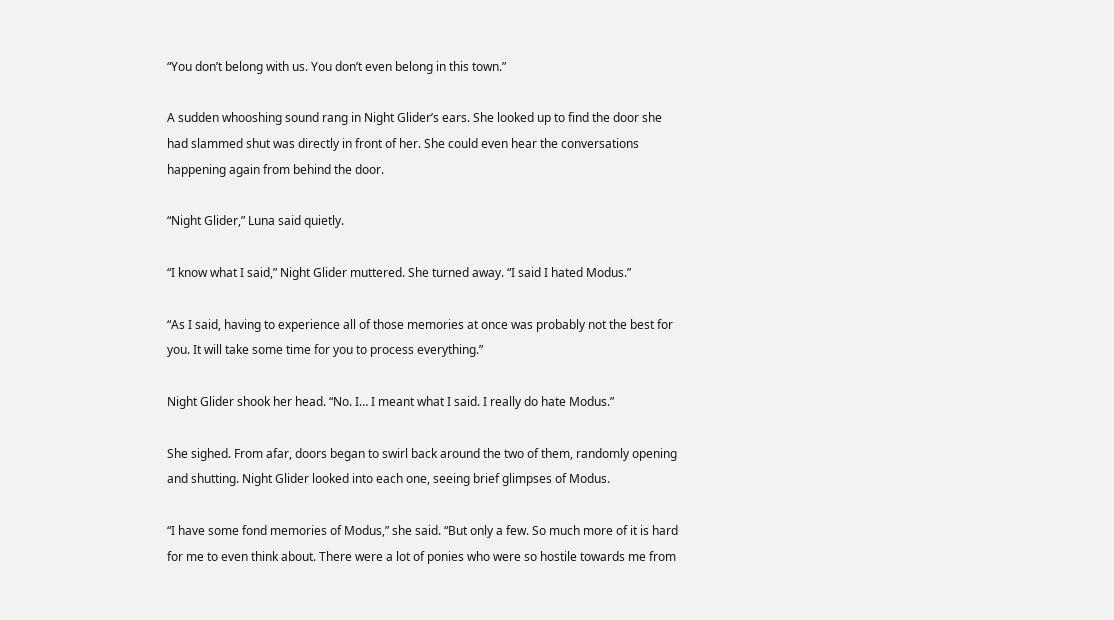“You don’t belong with us. You don’t even belong in this town.”

A sudden whooshing sound rang in Night Glider’s ears. She looked up to find the door she had slammed shut was directly in front of her. She could even hear the conversations happening again from behind the door.

“Night Glider,” Luna said quietly.

“I know what I said,” Night Glider muttered. She turned away. “I said I hated Modus.”

“As I said, having to experience all of those memories at once was probably not the best for you. It will take some time for you to process everything.”

Night Glider shook her head. “No. I… I meant what I said. I really do hate Modus.”

She sighed. From afar, doors began to swirl back around the two of them, randomly opening and shutting. Night Glider looked into each one, seeing brief glimpses of Modus.

“I have some fond memories of Modus,” she said. “But only a few. So much more of it is hard for me to even think about. There were a lot of ponies who were so hostile towards me from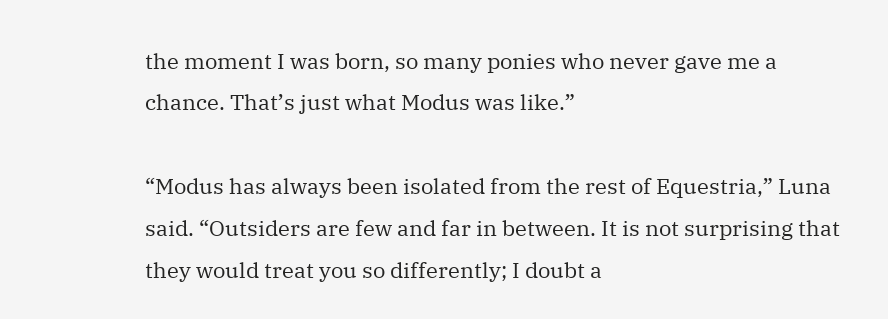the moment I was born, so many ponies who never gave me a chance. That’s just what Modus was like.”

“Modus has always been isolated from the rest of Equestria,” Luna said. “Outsiders are few and far in between. It is not surprising that they would treat you so differently; I doubt a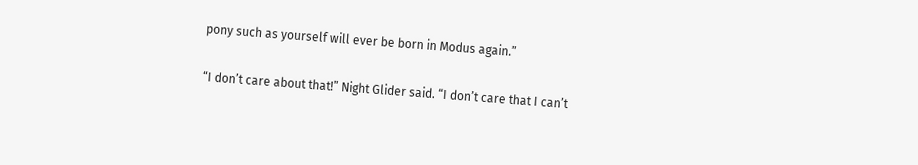pony such as yourself will ever be born in Modus again.”

“I don’t care about that!” Night Glider said. “I don’t care that I can’t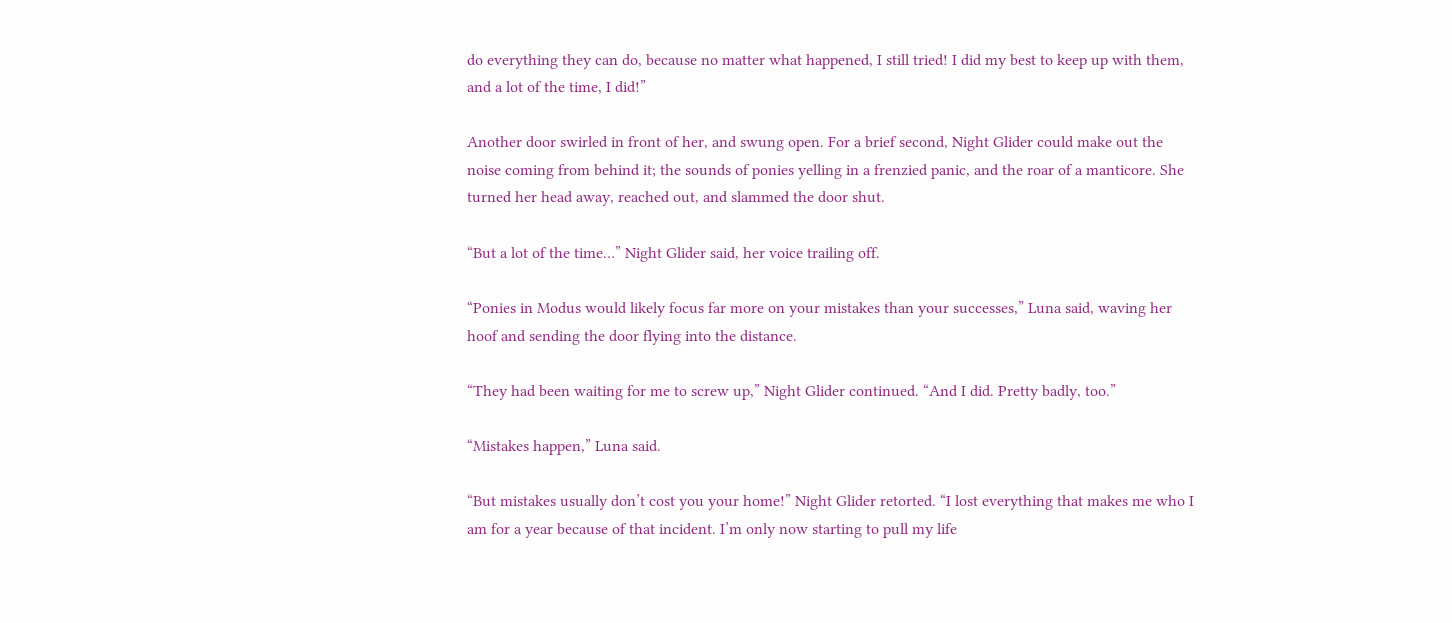do everything they can do, because no matter what happened, I still tried! I did my best to keep up with them, and a lot of the time, I did!”

Another door swirled in front of her, and swung open. For a brief second, Night Glider could make out the noise coming from behind it; the sounds of ponies yelling in a frenzied panic, and the roar of a manticore. She turned her head away, reached out, and slammed the door shut.

“But a lot of the time…” Night Glider said, her voice trailing off.

“Ponies in Modus would likely focus far more on your mistakes than your successes,” Luna said, waving her hoof and sending the door flying into the distance.

“They had been waiting for me to screw up,” Night Glider continued. “And I did. Pretty badly, too.”

“Mistakes happen,” Luna said.

“But mistakes usually don’t cost you your home!” Night Glider retorted. “I lost everything that makes me who I am for a year because of that incident. I’m only now starting to pull my life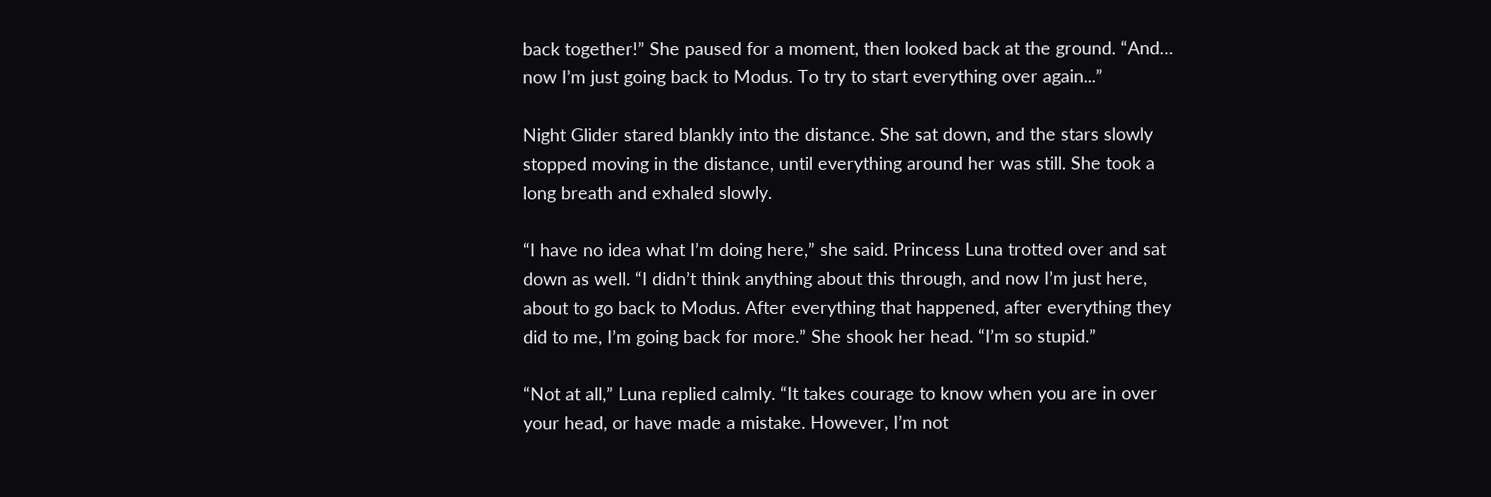back together!” She paused for a moment, then looked back at the ground. “And… now I’m just going back to Modus. To try to start everything over again...”

Night Glider stared blankly into the distance. She sat down, and the stars slowly stopped moving in the distance, until everything around her was still. She took a long breath and exhaled slowly.

“I have no idea what I’m doing here,” she said. Princess Luna trotted over and sat down as well. “I didn’t think anything about this through, and now I’m just here, about to go back to Modus. After everything that happened, after everything they did to me, I’m going back for more.” She shook her head. “I’m so stupid.”

“Not at all,” Luna replied calmly. “It takes courage to know when you are in over your head, or have made a mistake. However, I’m not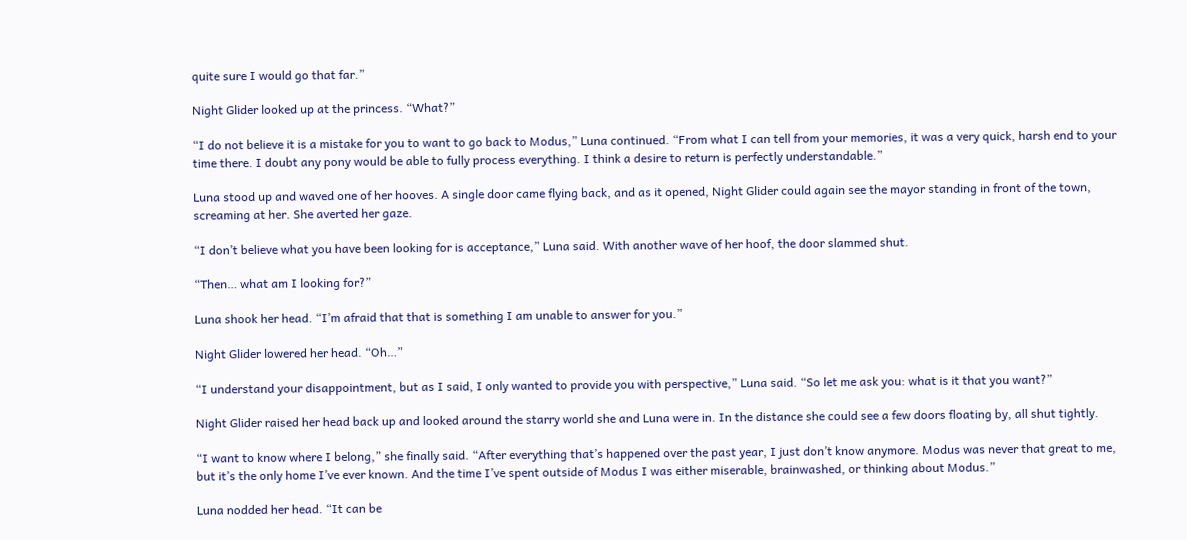quite sure I would go that far.”

Night Glider looked up at the princess. “What?”

“I do not believe it is a mistake for you to want to go back to Modus,” Luna continued. “From what I can tell from your memories, it was a very quick, harsh end to your time there. I doubt any pony would be able to fully process everything. I think a desire to return is perfectly understandable.”

Luna stood up and waved one of her hooves. A single door came flying back, and as it opened, Night Glider could again see the mayor standing in front of the town, screaming at her. She averted her gaze.

“I don’t believe what you have been looking for is acceptance,” Luna said. With another wave of her hoof, the door slammed shut.

“Then… what am I looking for?”

Luna shook her head. “I’m afraid that that is something I am unable to answer for you.”

Night Glider lowered her head. “Oh…”

“I understand your disappointment, but as I said, I only wanted to provide you with perspective,” Luna said. “So let me ask you: what is it that you want?”

Night Glider raised her head back up and looked around the starry world she and Luna were in. In the distance she could see a few doors floating by, all shut tightly.

“I want to know where I belong,” she finally said. “After everything that’s happened over the past year, I just don’t know anymore. Modus was never that great to me, but it’s the only home I’ve ever known. And the time I’ve spent outside of Modus I was either miserable, brainwashed, or thinking about Modus.”

Luna nodded her head. “It can be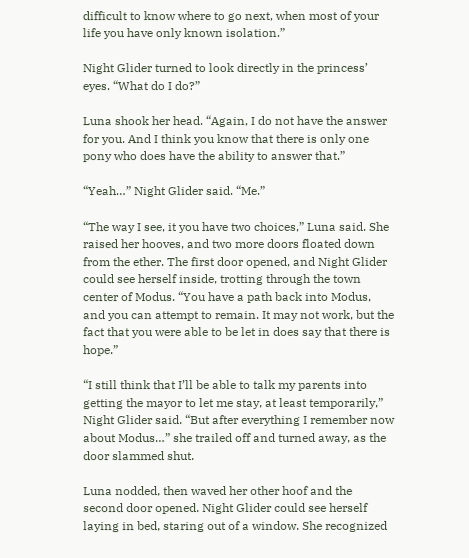difficult to know where to go next, when most of your life you have only known isolation.”

Night Glider turned to look directly in the princess’ eyes. “What do I do?”

Luna shook her head. “Again, I do not have the answer for you. And I think you know that there is only one pony who does have the ability to answer that.”

“Yeah…” Night Glider said. “Me.”

“The way I see, it you have two choices,” Luna said. She raised her hooves, and two more doors floated down from the ether. The first door opened, and Night Glider could see herself inside, trotting through the town center of Modus. “You have a path back into Modus, and you can attempt to remain. It may not work, but the fact that you were able to be let in does say that there is hope.”

“I still think that I’ll be able to talk my parents into getting the mayor to let me stay, at least temporarily,” Night Glider said. “But after everything I remember now about Modus…” she trailed off and turned away, as the door slammed shut.

Luna nodded, then waved her other hoof and the second door opened. Night Glider could see herself laying in bed, staring out of a window. She recognized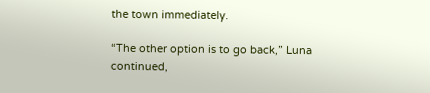the town immediately.

“The other option is to go back,” Luna continued,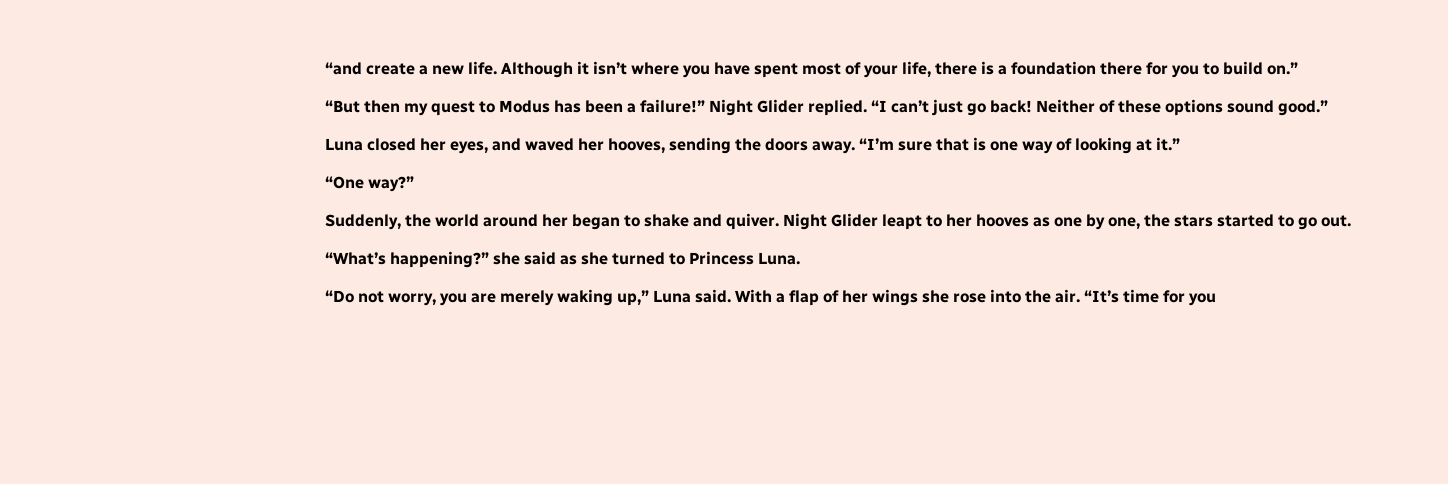“and create a new life. Although it isn’t where you have spent most of your life, there is a foundation there for you to build on.”

“But then my quest to Modus has been a failure!” Night Glider replied. “I can’t just go back! Neither of these options sound good.”

Luna closed her eyes, and waved her hooves, sending the doors away. “I’m sure that is one way of looking at it.”

“One way?”

Suddenly, the world around her began to shake and quiver. Night Glider leapt to her hooves as one by one, the stars started to go out.

“What’s happening?” she said as she turned to Princess Luna.

“Do not worry, you are merely waking up,” Luna said. With a flap of her wings she rose into the air. “It’s time for you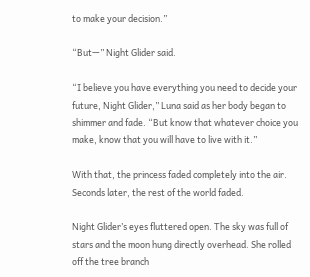to make your decision.”

“But—” Night Glider said.

“I believe you have everything you need to decide your future, Night Glider,” Luna said as her body began to shimmer and fade. “But know that whatever choice you make, know that you will have to live with it.”

With that, the princess faded completely into the air. Seconds later, the rest of the world faded.

Night Glider’s eyes fluttered open. The sky was full of stars and the moon hung directly overhead. She rolled off the tree branch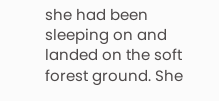she had been sleeping on and landed on the soft forest ground. She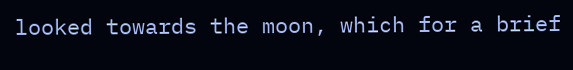looked towards the moon, which for a brief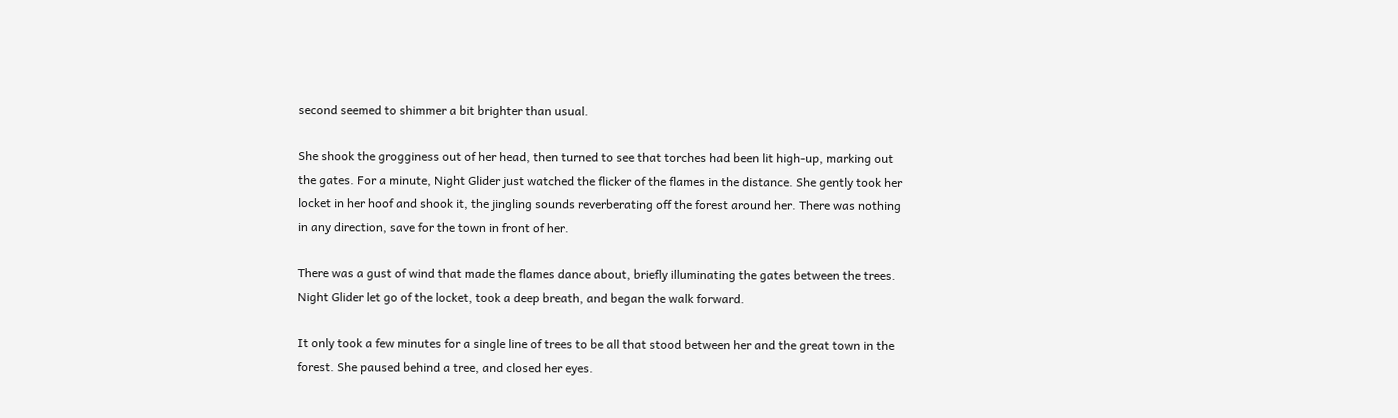second seemed to shimmer a bit brighter than usual.

She shook the grogginess out of her head, then turned to see that torches had been lit high-up, marking out the gates. For a minute, Night Glider just watched the flicker of the flames in the distance. She gently took her locket in her hoof and shook it, the jingling sounds reverberating off the forest around her. There was nothing in any direction, save for the town in front of her.

There was a gust of wind that made the flames dance about, briefly illuminating the gates between the trees. Night Glider let go of the locket, took a deep breath, and began the walk forward.

It only took a few minutes for a single line of trees to be all that stood between her and the great town in the forest. She paused behind a tree, and closed her eyes.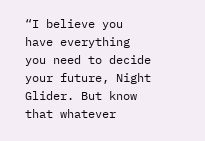“I believe you have everything you need to decide your future, Night Glider. But know that whatever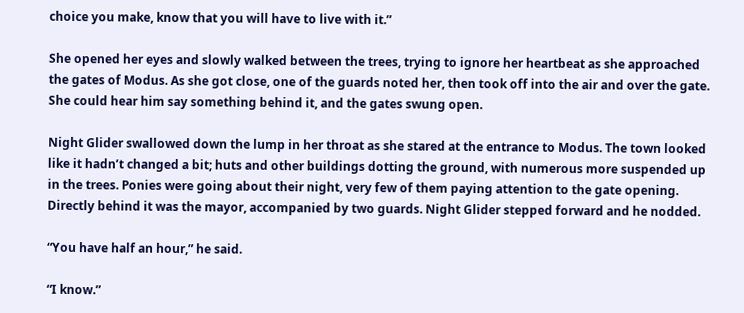choice you make, know that you will have to live with it.”

She opened her eyes and slowly walked between the trees, trying to ignore her heartbeat as she approached the gates of Modus. As she got close, one of the guards noted her, then took off into the air and over the gate. She could hear him say something behind it, and the gates swung open.

Night Glider swallowed down the lump in her throat as she stared at the entrance to Modus. The town looked like it hadn’t changed a bit; huts and other buildings dotting the ground, with numerous more suspended up in the trees. Ponies were going about their night, very few of them paying attention to the gate opening. Directly behind it was the mayor, accompanied by two guards. Night Glider stepped forward and he nodded.

“You have half an hour,” he said.

“I know.”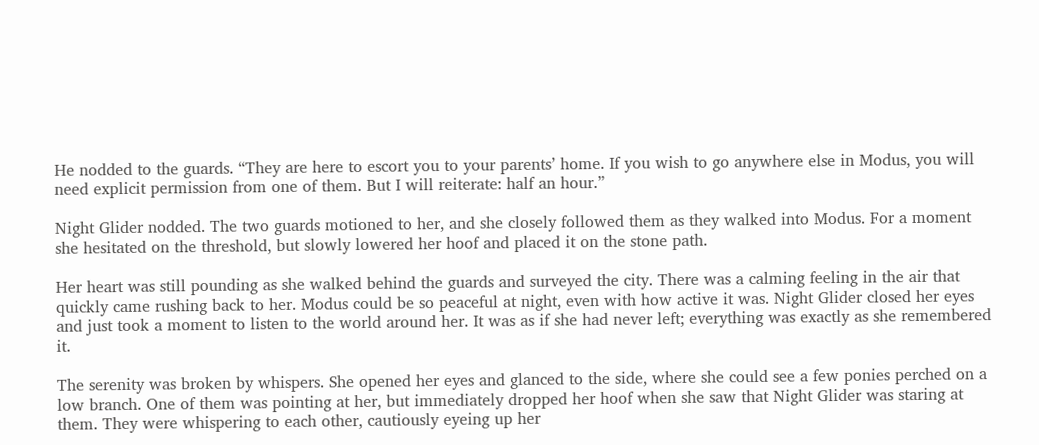He nodded to the guards. “They are here to escort you to your parents’ home. If you wish to go anywhere else in Modus, you will need explicit permission from one of them. But I will reiterate: half an hour.”

Night Glider nodded. The two guards motioned to her, and she closely followed them as they walked into Modus. For a moment she hesitated on the threshold, but slowly lowered her hoof and placed it on the stone path.

Her heart was still pounding as she walked behind the guards and surveyed the city. There was a calming feeling in the air that quickly came rushing back to her. Modus could be so peaceful at night, even with how active it was. Night Glider closed her eyes and just took a moment to listen to the world around her. It was as if she had never left; everything was exactly as she remembered it.

The serenity was broken by whispers. She opened her eyes and glanced to the side, where she could see a few ponies perched on a low branch. One of them was pointing at her, but immediately dropped her hoof when she saw that Night Glider was staring at them. They were whispering to each other, cautiously eyeing up her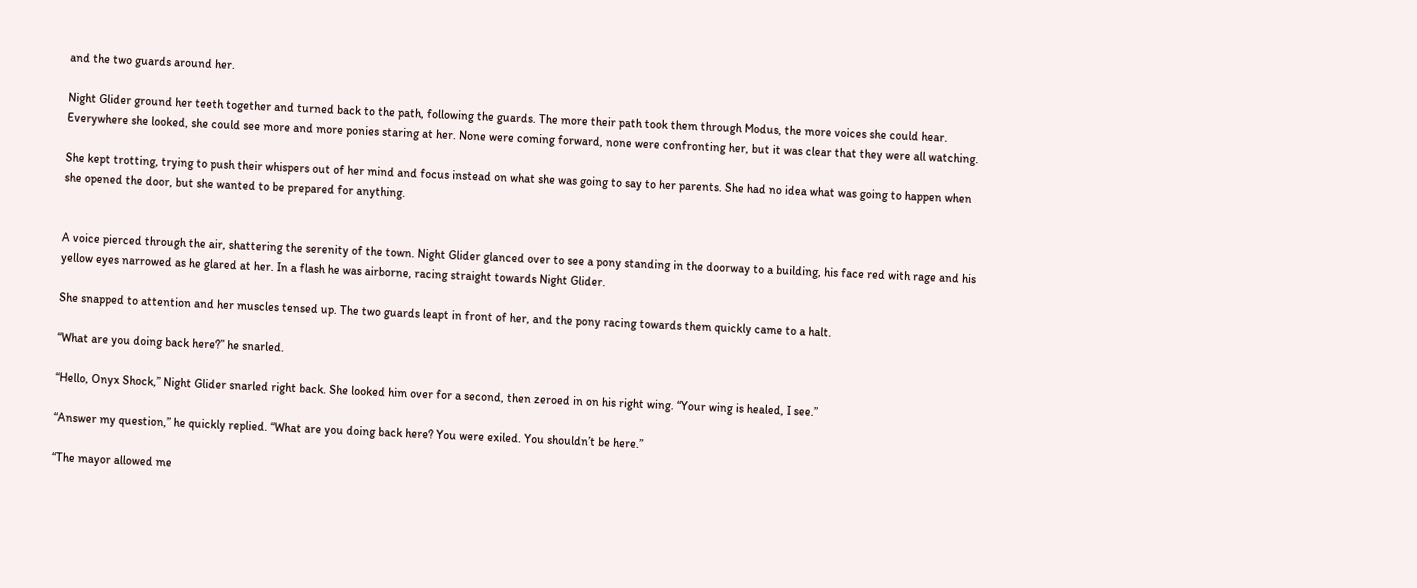and the two guards around her.

Night Glider ground her teeth together and turned back to the path, following the guards. The more their path took them through Modus, the more voices she could hear. Everywhere she looked, she could see more and more ponies staring at her. None were coming forward, none were confronting her, but it was clear that they were all watching.

She kept trotting, trying to push their whispers out of her mind and focus instead on what she was going to say to her parents. She had no idea what was going to happen when she opened the door, but she wanted to be prepared for anything.


A voice pierced through the air, shattering the serenity of the town. Night Glider glanced over to see a pony standing in the doorway to a building, his face red with rage and his yellow eyes narrowed as he glared at her. In a flash he was airborne, racing straight towards Night Glider.

She snapped to attention and her muscles tensed up. The two guards leapt in front of her, and the pony racing towards them quickly came to a halt.

“What are you doing back here?” he snarled.

“Hello, Onyx Shock,” Night Glider snarled right back. She looked him over for a second, then zeroed in on his right wing. “Your wing is healed, I see.”

“Answer my question,” he quickly replied. “What are you doing back here? You were exiled. You shouldn’t be here.”

“The mayor allowed me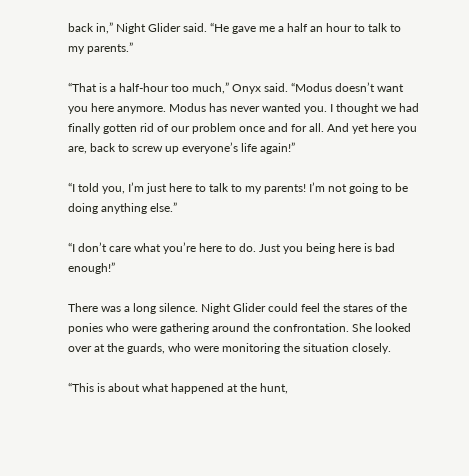back in,” Night Glider said. “He gave me a half an hour to talk to my parents.”

“That is a half-hour too much,” Onyx said. “Modus doesn’t want you here anymore. Modus has never wanted you. I thought we had finally gotten rid of our problem once and for all. And yet here you are, back to screw up everyone’s life again!”

“I told you, I’m just here to talk to my parents! I’m not going to be doing anything else.”

“I don’t care what you’re here to do. Just you being here is bad enough!”

There was a long silence. Night Glider could feel the stares of the ponies who were gathering around the confrontation. She looked over at the guards, who were monitoring the situation closely.

“This is about what happened at the hunt,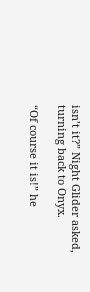isn’t it?” Night Glider asked, turning back to Onyx.

“Of course it is!” he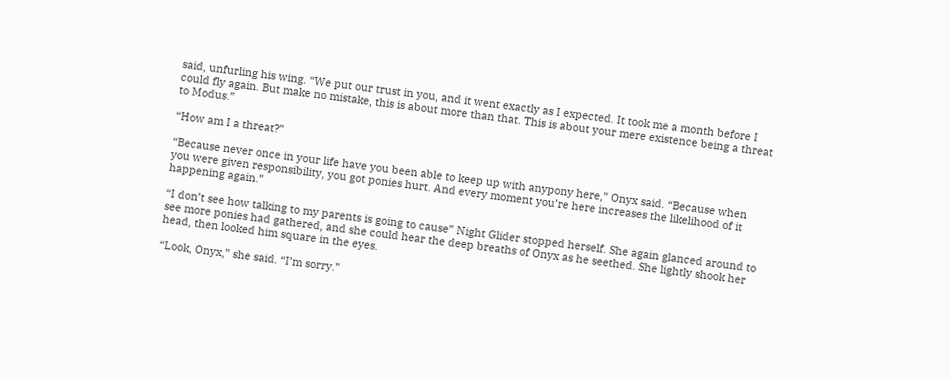said, unfurling his wing. “We put our trust in you, and it went exactly as I expected. It took me a month before I could fly again. But make no mistake, this is about more than that. This is about your mere existence being a threat to Modus.”

“How am I a threat?”

“Because never once in your life have you been able to keep up with anypony here,” Onyx said. “Because when you were given responsibility, you got ponies hurt. And every moment you’re here increases the likelihood of it happening again.”

“I don’t see how talking to my parents is going to cause” Night Glider stopped herself. She again glanced around to see more ponies had gathered, and she could hear the deep breaths of Onyx as he seethed. She lightly shook her head, then looked him square in the eyes.

“Look, Onyx,” she said. “I’m sorry.”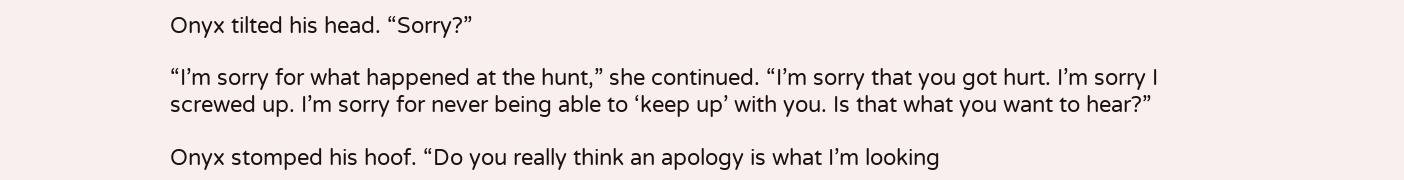Onyx tilted his head. “Sorry?”

“I’m sorry for what happened at the hunt,” she continued. “I’m sorry that you got hurt. I’m sorry I screwed up. I’m sorry for never being able to ‘keep up’ with you. Is that what you want to hear?”

Onyx stomped his hoof. “Do you really think an apology is what I’m looking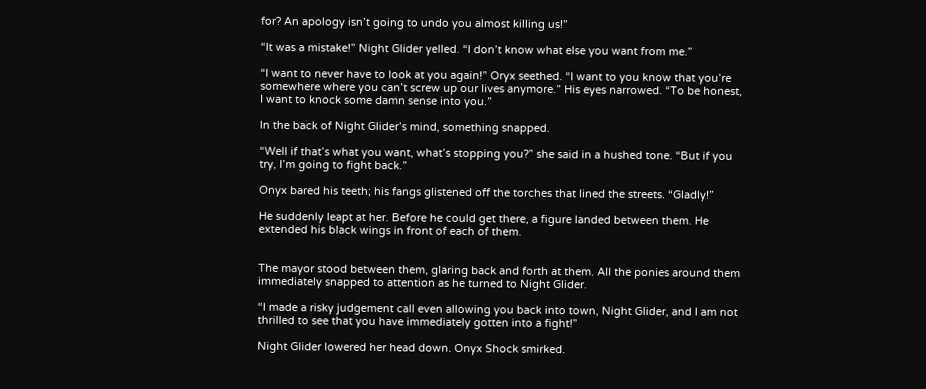for? An apology isn’t going to undo you almost killing us!”

“It was a mistake!” Night Glider yelled. “I don’t know what else you want from me.”

“I want to never have to look at you again!” Oryx seethed. “I want to you know that you’re somewhere where you can’t screw up our lives anymore.” His eyes narrowed. “To be honest, I want to knock some damn sense into you.”

In the back of Night Glider’s mind, something snapped.

“Well if that’s what you want, what’s stopping you?” she said in a hushed tone. “But if you try, I’m going to fight back.”

Onyx bared his teeth; his fangs glistened off the torches that lined the streets. “Gladly!”

He suddenly leapt at her. Before he could get there, a figure landed between them. He extended his black wings in front of each of them.


The mayor stood between them, glaring back and forth at them. All the ponies around them immediately snapped to attention as he turned to Night Glider.

“I made a risky judgement call even allowing you back into town, Night Glider, and I am not thrilled to see that you have immediately gotten into a fight!”

Night Glider lowered her head down. Onyx Shock smirked.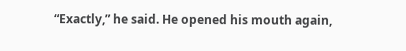“Exactly,” he said. He opened his mouth again,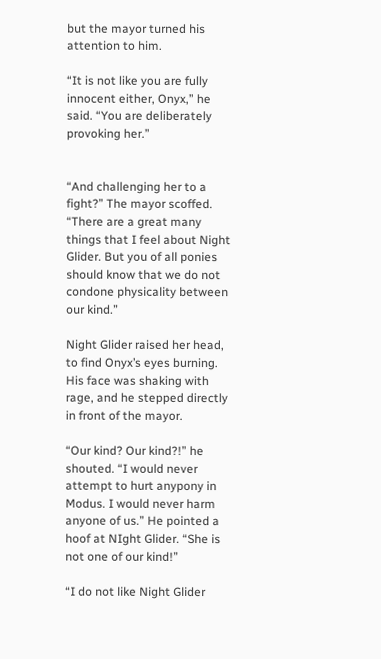but the mayor turned his attention to him.

“It is not like you are fully innocent either, Onyx,” he said. “You are deliberately provoking her.”


“And challenging her to a fight?” The mayor scoffed. “There are a great many things that I feel about Night Glider. But you of all ponies should know that we do not condone physicality between our kind.”

Night Glider raised her head, to find Onyx’s eyes burning. His face was shaking with rage, and he stepped directly in front of the mayor.

“Our kind? Our kind?!” he shouted. “I would never attempt to hurt anypony in Modus. I would never harm anyone of us.” He pointed a hoof at NIght Glider. “She is not one of our kind!”

“I do not like Night Glider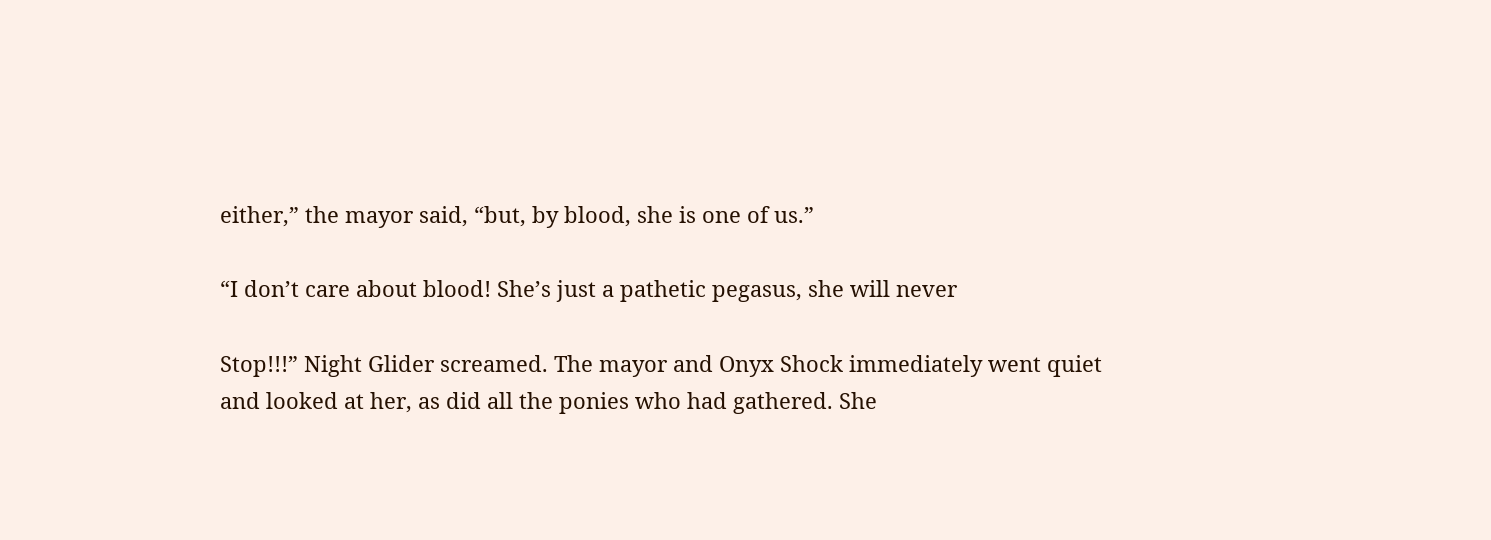either,” the mayor said, “but, by blood, she is one of us.”

“I don’t care about blood! She’s just a pathetic pegasus, she will never

Stop!!!” Night Glider screamed. The mayor and Onyx Shock immediately went quiet and looked at her, as did all the ponies who had gathered. She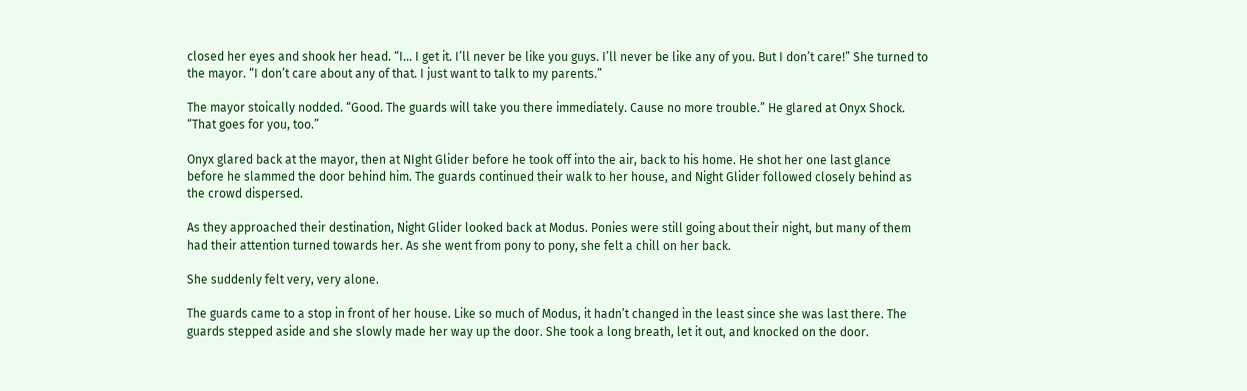closed her eyes and shook her head. “I… I get it. I’ll never be like you guys. I’ll never be like any of you. But I don’t care!” She turned to the mayor. “I don’t care about any of that. I just want to talk to my parents.”

The mayor stoically nodded. “Good. The guards will take you there immediately. Cause no more trouble.” He glared at Onyx Shock. “That goes for you, too.”

Onyx glared back at the mayor, then at NIght Glider before he took off into the air, back to his home. He shot her one last glance before he slammed the door behind him. The guards continued their walk to her house, and Night Glider followed closely behind as the crowd dispersed.

As they approached their destination, Night Glider looked back at Modus. Ponies were still going about their night, but many of them had their attention turned towards her. As she went from pony to pony, she felt a chill on her back.

She suddenly felt very, very alone.

The guards came to a stop in front of her house. Like so much of Modus, it hadn’t changed in the least since she was last there. The guards stepped aside and she slowly made her way up the door. She took a long breath, let it out, and knocked on the door.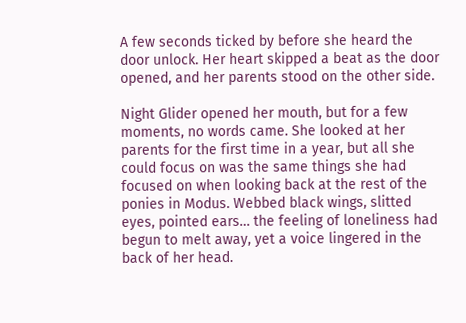A few seconds ticked by before she heard the door unlock. Her heart skipped a beat as the door opened, and her parents stood on the other side.

Night Glider opened her mouth, but for a few moments, no words came. She looked at her parents for the first time in a year, but all she could focus on was the same things she had focused on when looking back at the rest of the ponies in Modus. Webbed black wings, slitted eyes, pointed ears… the feeling of loneliness had begun to melt away, yet a voice lingered in the back of her head.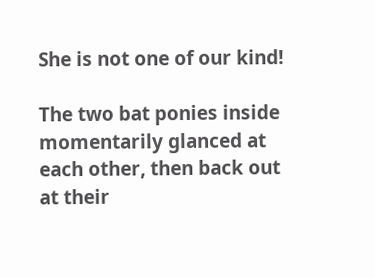She is not one of our kind!

The two bat ponies inside momentarily glanced at each other, then back out at their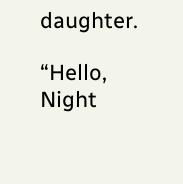daughter.

“Hello, Night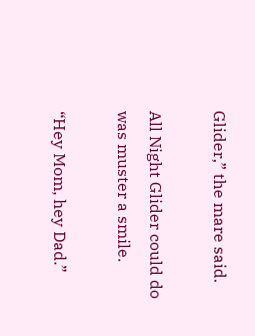Glider,” the mare said.

All Night Glider could do was muster a smile.

“Hey Mom, hey Dad.”